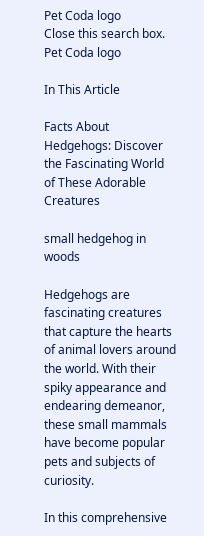Pet Coda logo
Close this search box.
Pet Coda logo

In This Article

Facts About Hedgehogs: Discover the Fascinating World of These Adorable Creatures

small hedgehog in woods

Hedgehogs are fascinating creatures that capture the hearts of animal lovers around the world. With their spiky appearance and endearing demeanor, these small mammals have become popular pets and subjects of curiosity.

In this comprehensive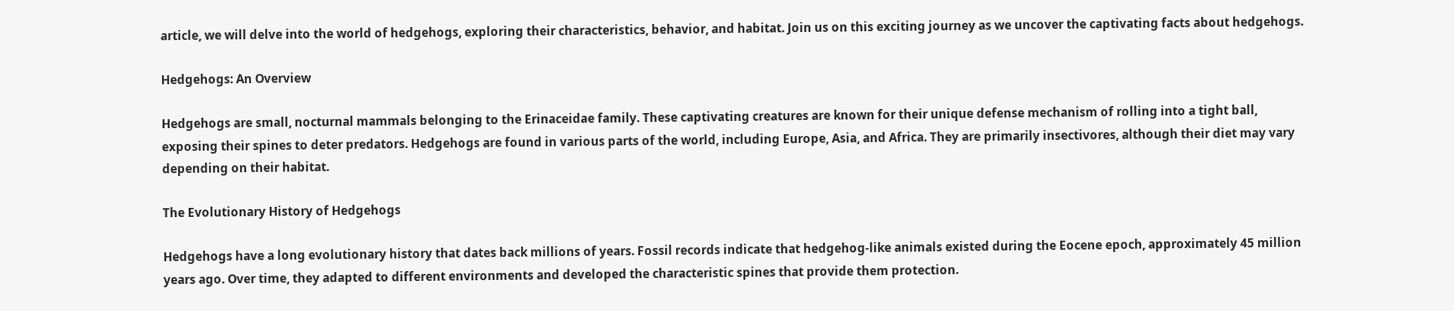article, we will delve into the world of hedgehogs, exploring their characteristics, behavior, and habitat. Join us on this exciting journey as we uncover the captivating facts about hedgehogs.

Hedgehogs: An Overview

Hedgehogs are small, nocturnal mammals belonging to the Erinaceidae family. These captivating creatures are known for their unique defense mechanism of rolling into a tight ball, exposing their spines to deter predators. Hedgehogs are found in various parts of the world, including Europe, Asia, and Africa. They are primarily insectivores, although their diet may vary depending on their habitat.

The Evolutionary History of Hedgehogs

Hedgehogs have a long evolutionary history that dates back millions of years. Fossil records indicate that hedgehog-like animals existed during the Eocene epoch, approximately 45 million years ago. Over time, they adapted to different environments and developed the characteristic spines that provide them protection.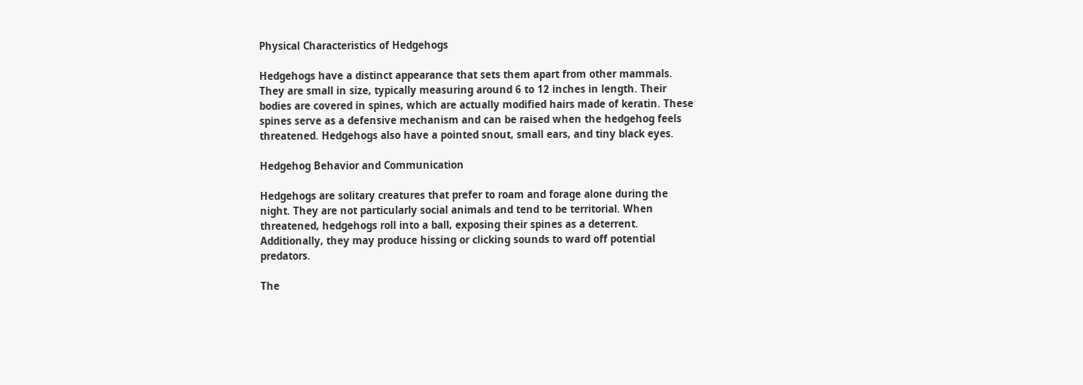Physical Characteristics of Hedgehogs

Hedgehogs have a distinct appearance that sets them apart from other mammals. They are small in size, typically measuring around 6 to 12 inches in length. Their bodies are covered in spines, which are actually modified hairs made of keratin. These spines serve as a defensive mechanism and can be raised when the hedgehog feels threatened. Hedgehogs also have a pointed snout, small ears, and tiny black eyes.

Hedgehog Behavior and Communication

Hedgehogs are solitary creatures that prefer to roam and forage alone during the night. They are not particularly social animals and tend to be territorial. When threatened, hedgehogs roll into a ball, exposing their spines as a deterrent. Additionally, they may produce hissing or clicking sounds to ward off potential predators.

The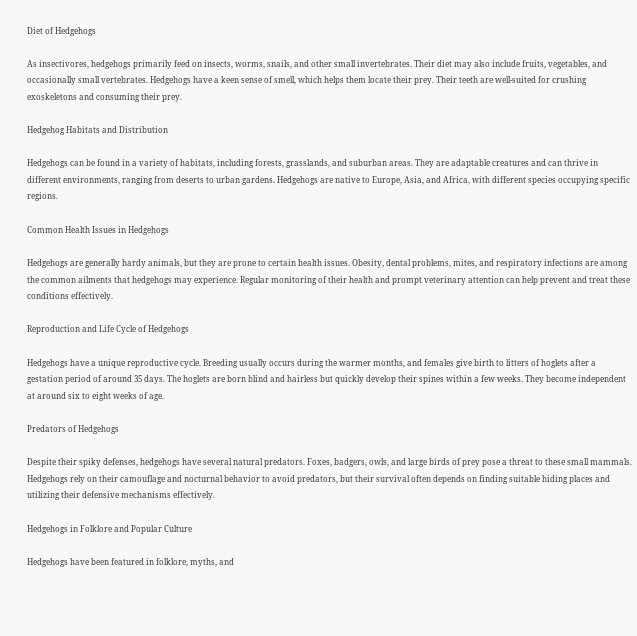Diet of Hedgehogs

As insectivores, hedgehogs primarily feed on insects, worms, snails, and other small invertebrates. Their diet may also include fruits, vegetables, and occasionally small vertebrates. Hedgehogs have a keen sense of smell, which helps them locate their prey. Their teeth are well-suited for crushing exoskeletons and consuming their prey.

Hedgehog Habitats and Distribution

Hedgehogs can be found in a variety of habitats, including forests, grasslands, and suburban areas. They are adaptable creatures and can thrive in different environments, ranging from deserts to urban gardens. Hedgehogs are native to Europe, Asia, and Africa, with different species occupying specific regions.

Common Health Issues in Hedgehogs

Hedgehogs are generally hardy animals, but they are prone to certain health issues. Obesity, dental problems, mites, and respiratory infections are among the common ailments that hedgehogs may experience. Regular monitoring of their health and prompt veterinary attention can help prevent and treat these conditions effectively.

Reproduction and Life Cycle of Hedgehogs

Hedgehogs have a unique reproductive cycle. Breeding usually occurs during the warmer months, and females give birth to litters of hoglets after a gestation period of around 35 days. The hoglets are born blind and hairless but quickly develop their spines within a few weeks. They become independent at around six to eight weeks of age.

Predators of Hedgehogs

Despite their spiky defenses, hedgehogs have several natural predators. Foxes, badgers, owls, and large birds of prey pose a threat to these small mammals. Hedgehogs rely on their camouflage and nocturnal behavior to avoid predators, but their survival often depends on finding suitable hiding places and utilizing their defensive mechanisms effectively.

Hedgehogs in Folklore and Popular Culture

Hedgehogs have been featured in folklore, myths, and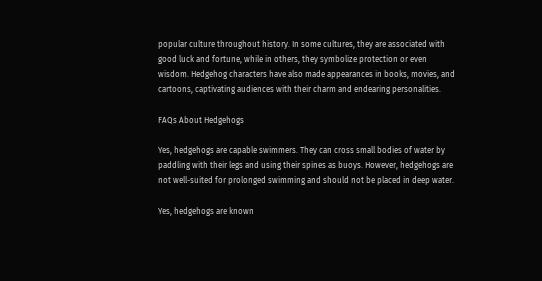popular culture throughout history. In some cultures, they are associated with good luck and fortune, while in others, they symbolize protection or even wisdom. Hedgehog characters have also made appearances in books, movies, and cartoons, captivating audiences with their charm and endearing personalities.

FAQs About Hedgehogs

Yes, hedgehogs are capable swimmers. They can cross small bodies of water by paddling with their legs and using their spines as buoys. However, hedgehogs are not well-suited for prolonged swimming and should not be placed in deep water.

Yes, hedgehogs are known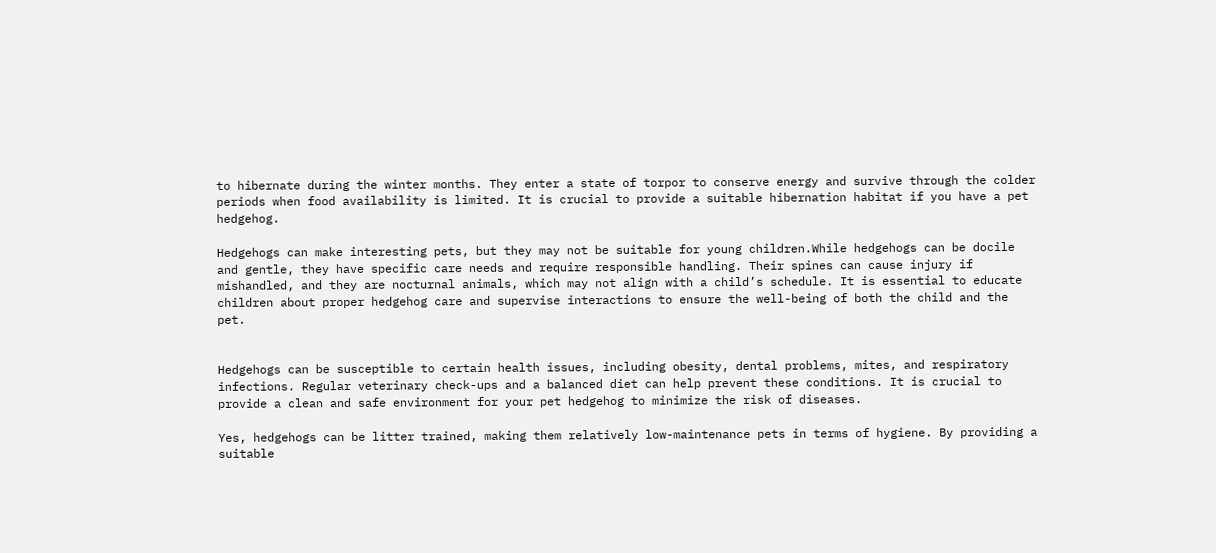to hibernate during the winter months. They enter a state of torpor to conserve energy and survive through the colder periods when food availability is limited. It is crucial to provide a suitable hibernation habitat if you have a pet hedgehog.

Hedgehogs can make interesting pets, but they may not be suitable for young children.While hedgehogs can be docile and gentle, they have specific care needs and require responsible handling. Their spines can cause injury if mishandled, and they are nocturnal animals, which may not align with a child’s schedule. It is essential to educate children about proper hedgehog care and supervise interactions to ensure the well-being of both the child and the pet.


Hedgehogs can be susceptible to certain health issues, including obesity, dental problems, mites, and respiratory infections. Regular veterinary check-ups and a balanced diet can help prevent these conditions. It is crucial to provide a clean and safe environment for your pet hedgehog to minimize the risk of diseases.

Yes, hedgehogs can be litter trained, making them relatively low-maintenance pets in terms of hygiene. By providing a suitable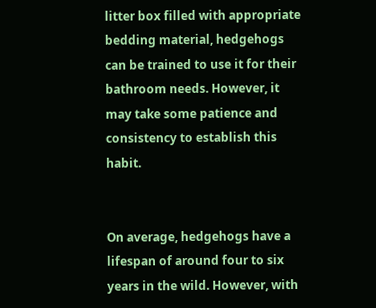litter box filled with appropriate bedding material, hedgehogs can be trained to use it for their bathroom needs. However, it may take some patience and consistency to establish this habit.


On average, hedgehogs have a lifespan of around four to six years in the wild. However, with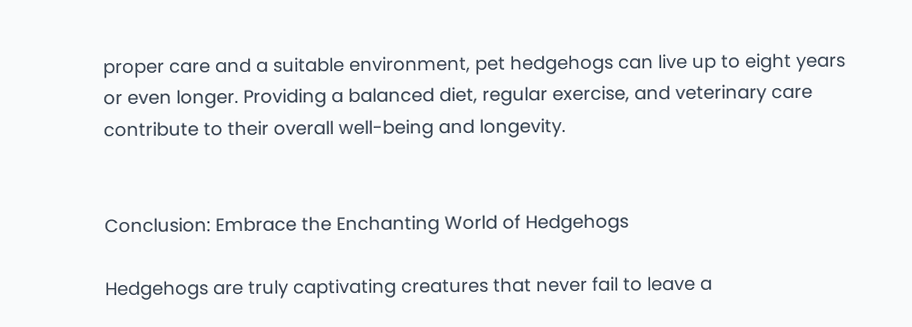proper care and a suitable environment, pet hedgehogs can live up to eight years or even longer. Providing a balanced diet, regular exercise, and veterinary care contribute to their overall well-being and longevity.


Conclusion: Embrace the Enchanting World of Hedgehogs

Hedgehogs are truly captivating creatures that never fail to leave a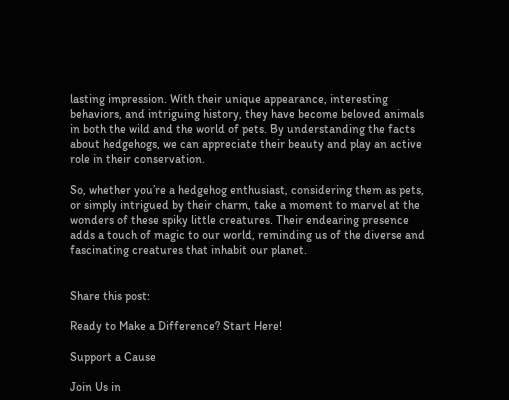lasting impression. With their unique appearance, interesting behaviors, and intriguing history, they have become beloved animals in both the wild and the world of pets. By understanding the facts about hedgehogs, we can appreciate their beauty and play an active role in their conservation.

So, whether you’re a hedgehog enthusiast, considering them as pets, or simply intrigued by their charm, take a moment to marvel at the wonders of these spiky little creatures. Their endearing presence adds a touch of magic to our world, reminding us of the diverse and fascinating creatures that inhabit our planet.


Share this post:

Ready to Make a Difference? Start Here!

Support a Cause

Join Us in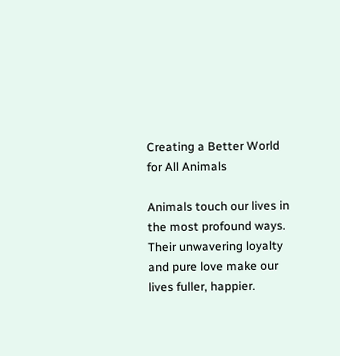Creating a Better World for All Animals

Animals touch our lives in the most profound ways. Their unwavering loyalty and pure love make our lives fuller, happier.